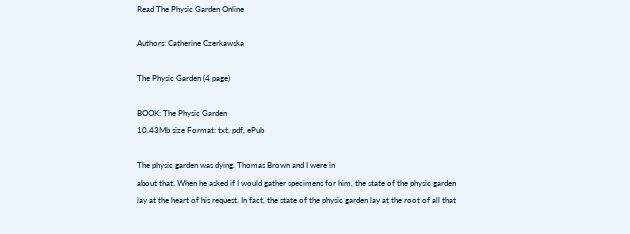Read The Physic Garden Online

Authors: Catherine Czerkawska

The Physic Garden (4 page)

BOOK: The Physic Garden
10.43Mb size Format: txt, pdf, ePub

The physic garden was dying. Thomas Brown and I were in
about that. When he asked if I would gather specimens for him, the state of the physic garden lay at the heart of his request. In fact, the state of the physic garden lay at the root of all that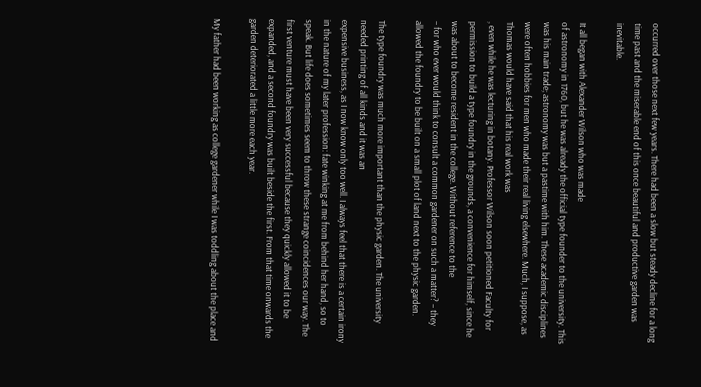occurred over those next few years. There had been a slow but steady decline for a long time past and the miserable end of this once beautiful and productive garden was inevitable.

It all began with Alexander Wilson who was made
of astronomy in 1760, but he was already the official type founder to the university. This was his main trade; astronomy was but a pastime with him. These academic disciplines were often hobbies for men who made their real living elsewhere. Much, I suppose, as Thomas would have said that his real work was
, even while he was lecturing in botany. Professor Wilson soon petitioned Faculty for permission to build a type foundry in the grounds, a convenience for himself, since he was about to become resident in the college. Without reference to the
– for who ever would think to consult a common gardener on such a matter? – they allowed the foundry to be built on a small plot of land next to the physic garden.

The type foundry was much more important than the physic garden. The university needed printing of all kinds and it was an
expensive business, as I now know only too well. I always feel that there is a certain irony in the nature of my later profession: fate winking at me from behind her hand, so to speak. But life does sometimes seem to throw these strange coincidences our way. The first venture must have been very successful because they quickly allowed it to be expanded, and a second foundry was built beside the first. From that time onwards the garden deteriorated a little more each year.

My father had been working as college gardener while I was toddling about the place and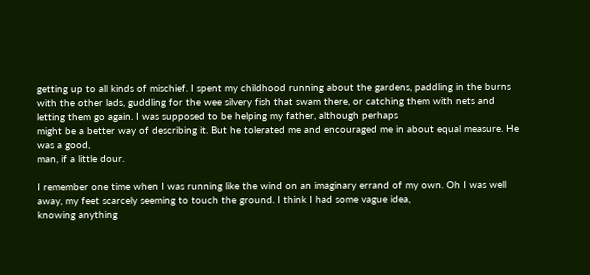getting up to all kinds of mischief. I spent my childhood running about the gardens, paddling in the burns with the other lads, guddling for the wee silvery fish that swam there, or catching them with nets and letting them go again. I was supposed to be helping my father, although perhaps
might be a better way of describing it. But he tolerated me and encouraged me in about equal measure. He was a good,
man, if a little dour.

I remember one time when I was running like the wind on an imaginary errand of my own. Oh I was well away, my feet scarcely seeming to touch the ground. I think I had some vague idea,
knowing anything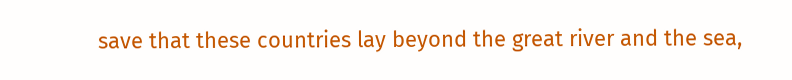save that these countries lay beyond the great river and the sea,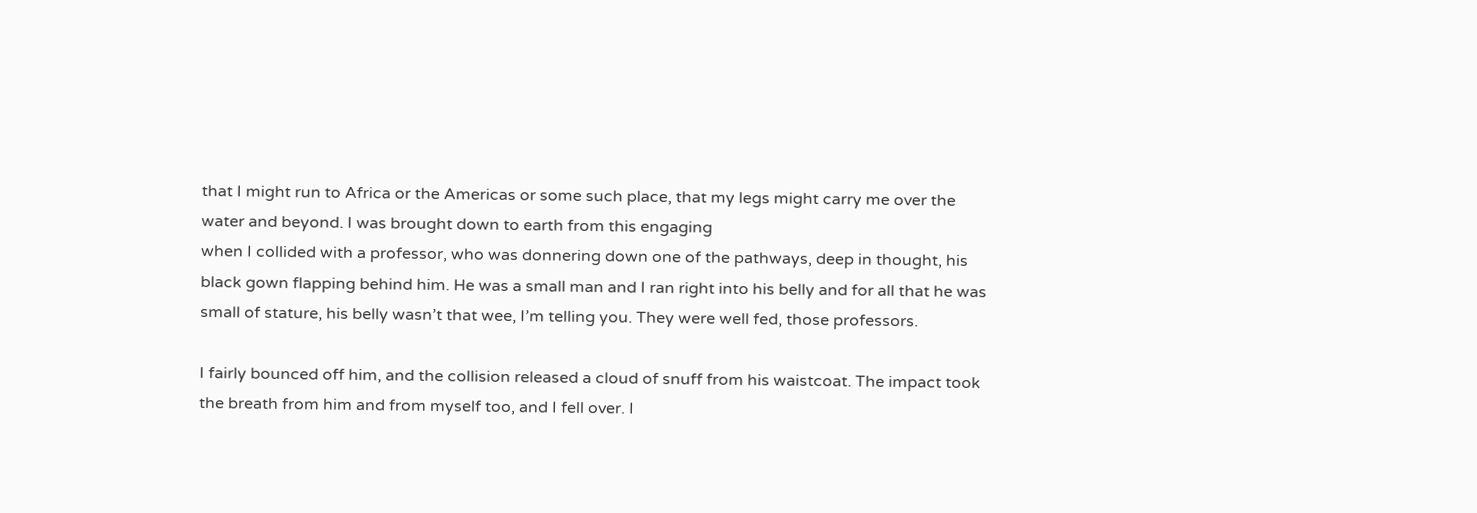that I might run to Africa or the Americas or some such place, that my legs might carry me over the water and beyond. I was brought down to earth from this engaging
when I collided with a professor, who was donnering down one of the pathways, deep in thought, his black gown flapping behind him. He was a small man and I ran right into his belly and for all that he was small of stature, his belly wasn’t that wee, I’m telling you. They were well fed, those professors.

I fairly bounced off him, and the collision released a cloud of snuff from his waistcoat. The impact took the breath from him and from myself too, and I fell over. I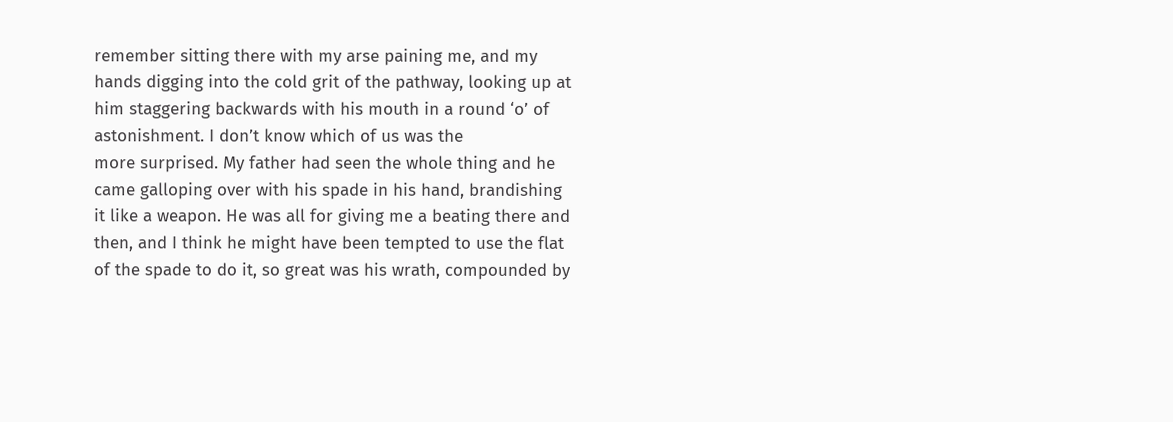remember sitting there with my arse paining me, and my hands digging into the cold grit of the pathway, looking up at him staggering backwards with his mouth in a round ‘o’ of astonishment. I don’t know which of us was the
more surprised. My father had seen the whole thing and he came galloping over with his spade in his hand, brandishing it like a weapon. He was all for giving me a beating there and then, and I think he might have been tempted to use the flat of the spade to do it, so great was his wrath, compounded by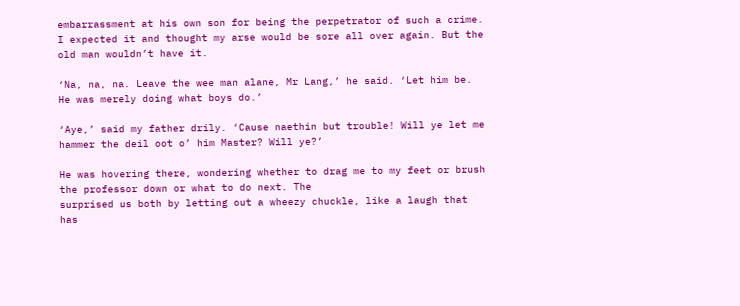embarrassment at his own son for being the perpetrator of such a crime. I expected it and thought my arse would be sore all over again. But the old man wouldn’t have it.

‘Na, na, na. Leave the wee man alane, Mr Lang,’ he said. ‘Let him be. He was merely doing what boys do.’

‘Aye,’ said my father drily. ‘Cause naethin but trouble! Will ye let me hammer the deil oot o’ him Master? Will ye?’

He was hovering there, wondering whether to drag me to my feet or brush the professor down or what to do next. The
surprised us both by letting out a wheezy chuckle, like a laugh that has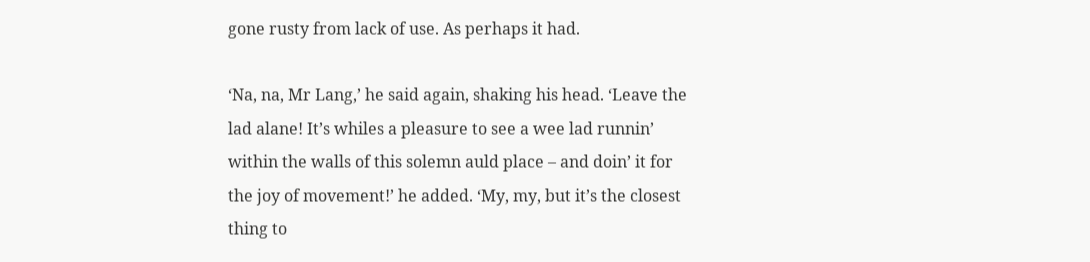gone rusty from lack of use. As perhaps it had.

‘Na, na, Mr Lang,’ he said again, shaking his head. ‘Leave the lad alane! It’s whiles a pleasure to see a wee lad runnin’ within the walls of this solemn auld place – and doin’ it for the joy of movement!’ he added. ‘My, my, but it’s the closest thing to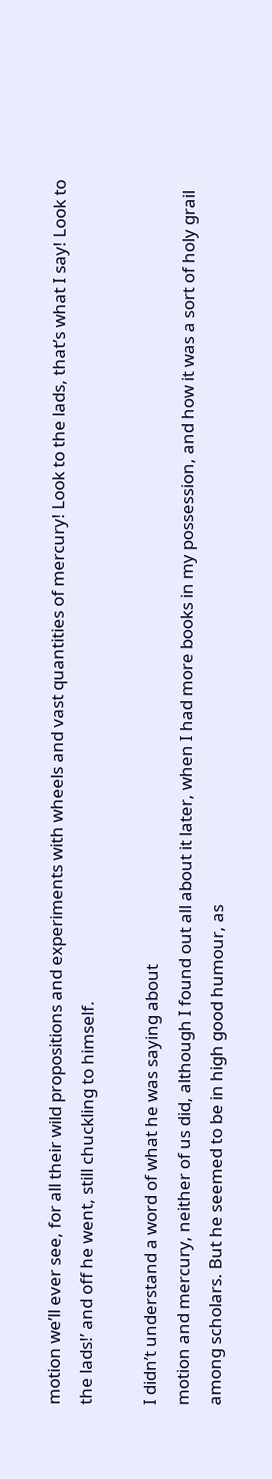motion we’ll ever see, for all their wild propositions and experiments with wheels and vast quantities of mercury! Look to the lads, that’s what I say! Look to the lads!’ and off he went, still chuckling to himself.

I didn’t understand a word of what he was saying about
motion and mercury, neither of us did, although I found out all about it later, when I had more books in my possession, and how it was a sort of holy grail among scholars. But he seemed to be in high good humour, as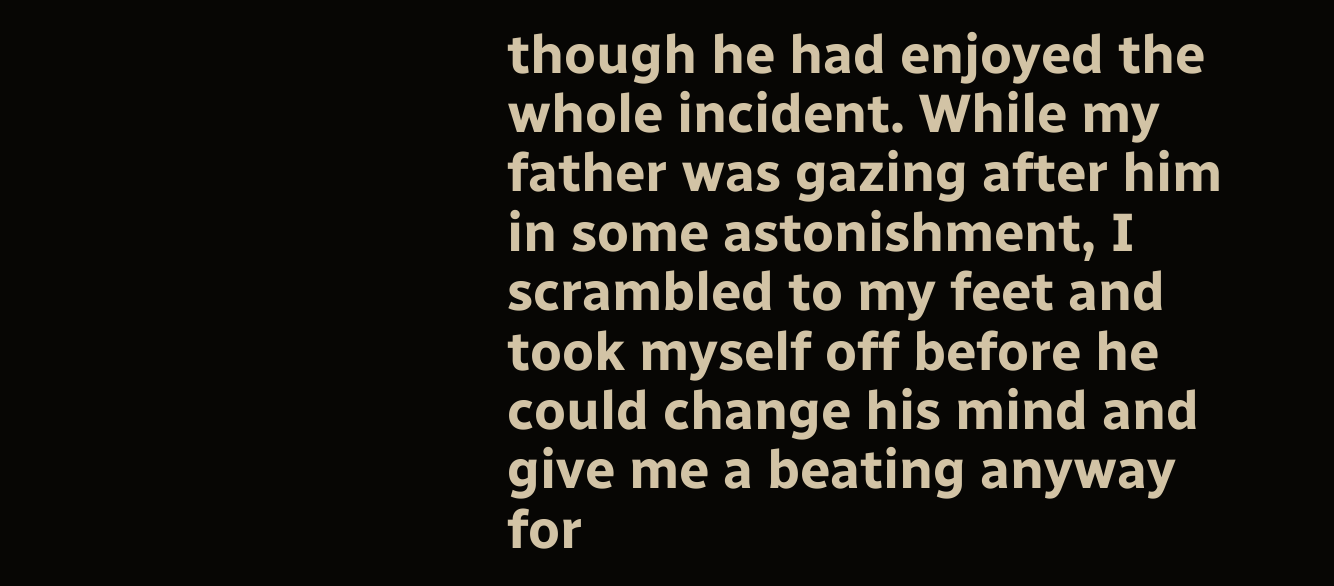though he had enjoyed the whole incident. While my father was gazing after him in some astonishment, I scrambled to my feet and took myself off before he could change his mind and give me a beating anyway for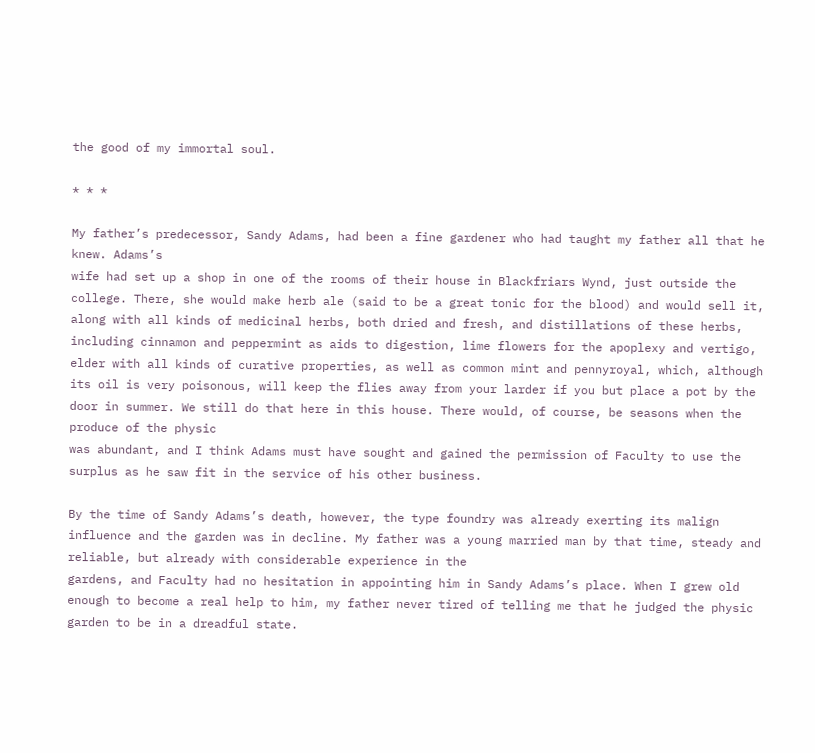the good of my immortal soul.

* * *

My father’s predecessor, Sandy Adams, had been a fine gardener who had taught my father all that he knew. Adams’s
wife had set up a shop in one of the rooms of their house in Blackfriars Wynd, just outside the college. There, she would make herb ale (said to be a great tonic for the blood) and would sell it, along with all kinds of medicinal herbs, both dried and fresh, and distillations of these herbs, including cinnamon and peppermint as aids to digestion, lime flowers for the apoplexy and vertigo, elder with all kinds of curative properties, as well as common mint and pennyroyal, which, although its oil is very poisonous, will keep the flies away from your larder if you but place a pot by the door in summer. We still do that here in this house. There would, of course, be seasons when the produce of the physic
was abundant, and I think Adams must have sought and gained the permission of Faculty to use the surplus as he saw fit in the service of his other business.

By the time of Sandy Adams’s death, however, the type foundry was already exerting its malign influence and the garden was in decline. My father was a young married man by that time, steady and reliable, but already with considerable experience in the
gardens, and Faculty had no hesitation in appointing him in Sandy Adams’s place. When I grew old enough to become a real help to him, my father never tired of telling me that he judged the physic garden to be in a dreadful state.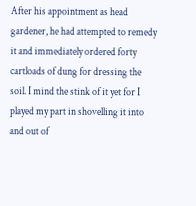After his appointment as head gardener, he had attempted to remedy it and immediately ordered forty cartloads of dung for dressing the soil. I mind the stink of it yet for I played my part in shovelling it into and out of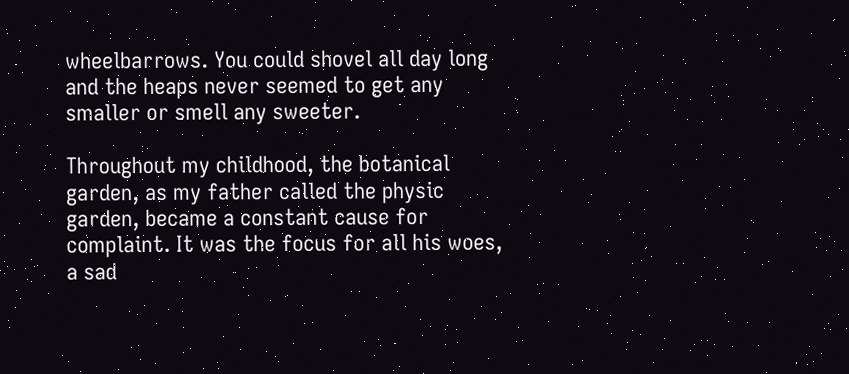wheelbarrows. You could shovel all day long and the heaps never seemed to get any smaller or smell any sweeter.

Throughout my childhood, the botanical garden, as my father called the physic garden, became a constant cause for complaint. It was the focus for all his woes, a sad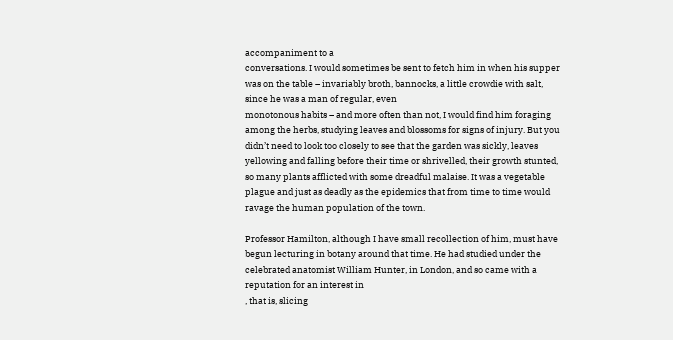accompaniment to a
conversations. I would sometimes be sent to fetch him in when his supper was on the table – invariably broth, bannocks, a little crowdie with salt, since he was a man of regular, even
monotonous habits – and more often than not, I would find him foraging among the herbs, studying leaves and blossoms for signs of injury. But you didn’t need to look too closely to see that the garden was sickly, leaves yellowing and falling before their time or shrivelled, their growth stunted, so many plants afflicted with some dreadful malaise. It was a vegetable plague and just as deadly as the epidemics that from time to time would ravage the human population of the town.

Professor Hamilton, although I have small recollection of him, must have begun lecturing in botany around that time. He had studied under the celebrated anatomist William Hunter, in London, and so came with a reputation for an interest in
, that is, slicing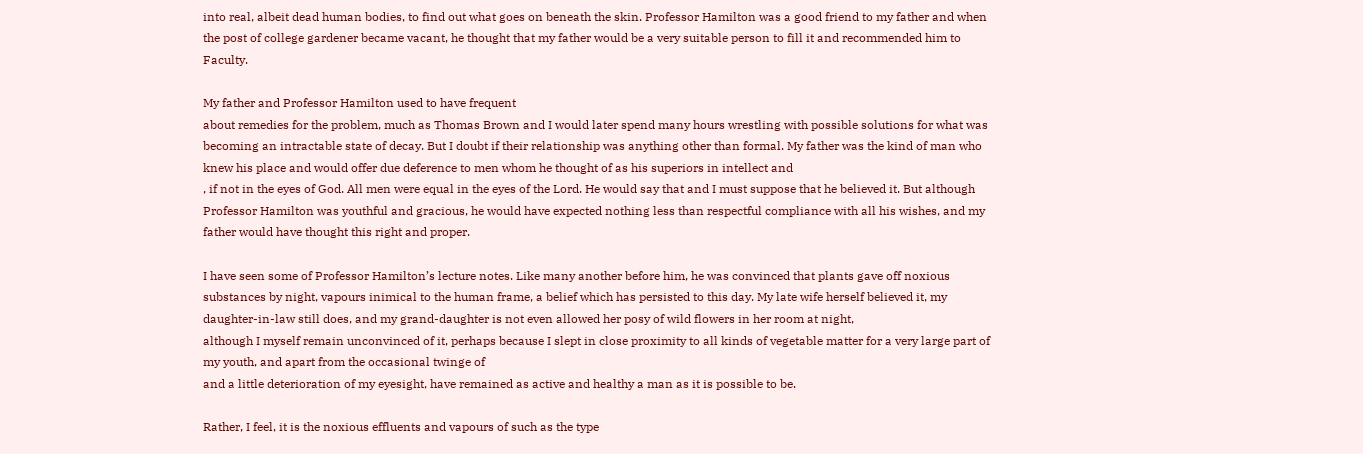into real, albeit dead human bodies, to find out what goes on beneath the skin. Professor Hamilton was a good friend to my father and when the post of college gardener became vacant, he thought that my father would be a very suitable person to fill it and recommended him to Faculty.

My father and Professor Hamilton used to have frequent
about remedies for the problem, much as Thomas Brown and I would later spend many hours wrestling with possible solutions for what was becoming an intractable state of decay. But I doubt if their relationship was anything other than formal. My father was the kind of man who knew his place and would offer due deference to men whom he thought of as his superiors in intellect and
, if not in the eyes of God. All men were equal in the eyes of the Lord. He would say that and I must suppose that he believed it. But although Professor Hamilton was youthful and gracious, he would have expected nothing less than respectful compliance with all his wishes, and my father would have thought this right and proper.

I have seen some of Professor Hamilton’s lecture notes. Like many another before him, he was convinced that plants gave off noxious substances by night, vapours inimical to the human frame, a belief which has persisted to this day. My late wife herself believed it, my daughter-in-law still does, and my grand-daughter is not even allowed her posy of wild flowers in her room at night,
although I myself remain unconvinced of it, perhaps because I slept in close proximity to all kinds of vegetable matter for a very large part of my youth, and apart from the occasional twinge of
and a little deterioration of my eyesight, have remained as active and healthy a man as it is possible to be.

Rather, I feel, it is the noxious effluents and vapours of such as the type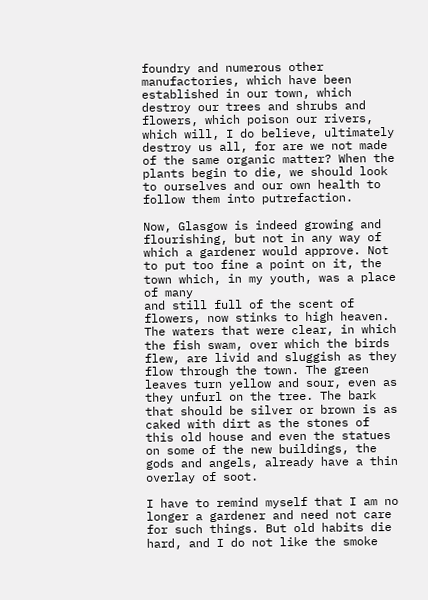foundry and numerous other manufactories, which have been established in our town, which destroy our trees and shrubs and flowers, which poison our rivers, which will, I do believe, ultimately destroy us all, for are we not made of the same organic matter? When the plants begin to die, we should look to ourselves and our own health to follow them into putrefaction.

Now, Glasgow is indeed growing and flourishing, but not in any way of which a gardener would approve. Not to put too fine a point on it, the town which, in my youth, was a place of many
and still full of the scent of flowers, now stinks to high heaven. The waters that were clear, in which the fish swam, over which the birds flew, are livid and sluggish as they flow through the town. The green leaves turn yellow and sour, even as they unfurl on the tree. The bark that should be silver or brown is as caked with dirt as the stones of this old house and even the statues on some of the new buildings, the gods and angels, already have a thin overlay of soot.

I have to remind myself that I am no longer a gardener and need not care for such things. But old habits die hard, and I do not like the smoke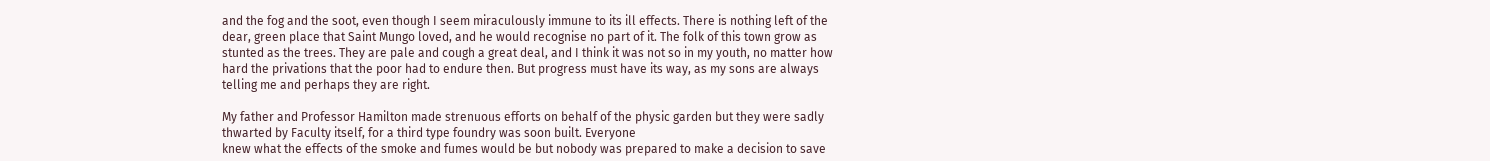and the fog and the soot, even though I seem miraculously immune to its ill effects. There is nothing left of the dear, green place that Saint Mungo loved, and he would recognise no part of it. The folk of this town grow as stunted as the trees. They are pale and cough a great deal, and I think it was not so in my youth, no matter how hard the privations that the poor had to endure then. But progress must have its way, as my sons are always telling me and perhaps they are right.

My father and Professor Hamilton made strenuous efforts on behalf of the physic garden but they were sadly thwarted by Faculty itself, for a third type foundry was soon built. Everyone
knew what the effects of the smoke and fumes would be but nobody was prepared to make a decision to save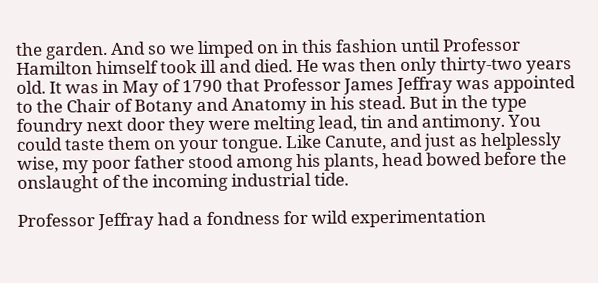the garden. And so we limped on in this fashion until Professor Hamilton himself took ill and died. He was then only thirty-two years old. It was in May of 1790 that Professor James Jeffray was appointed to the Chair of Botany and Anatomy in his stead. But in the type foundry next door they were melting lead, tin and antimony. You could taste them on your tongue. Like Canute, and just as helplessly wise, my poor father stood among his plants, head bowed before the onslaught of the incoming industrial tide.

Professor Jeffray had a fondness for wild experimentation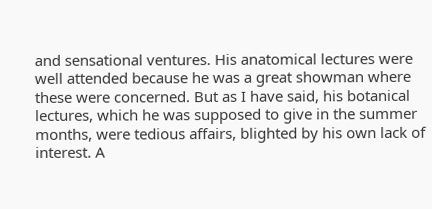and sensational ventures. His anatomical lectures were well attended because he was a great showman where these were concerned. But as I have said, his botanical lectures, which he was supposed to give in the summer months, were tedious affairs, blighted by his own lack of interest. A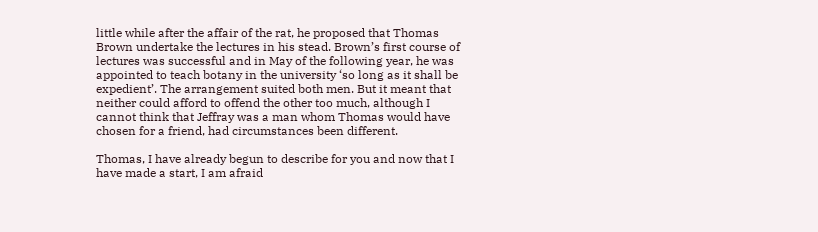little while after the affair of the rat, he proposed that Thomas Brown undertake the lectures in his stead. Brown’s first course of lectures was successful and in May of the following year, he was appointed to teach botany in the university ‘so long as it shall be expedient’. The arrangement suited both men. But it meant that neither could afford to offend the other too much, although I cannot think that Jeffray was a man whom Thomas would have chosen for a friend, had circumstances been different.

Thomas, I have already begun to describe for you and now that I have made a start, I am afraid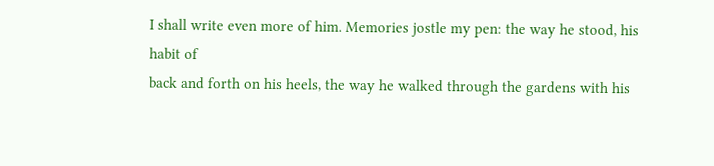I shall write even more of him. Memories jostle my pen: the way he stood, his habit of
back and forth on his heels, the way he walked through the gardens with his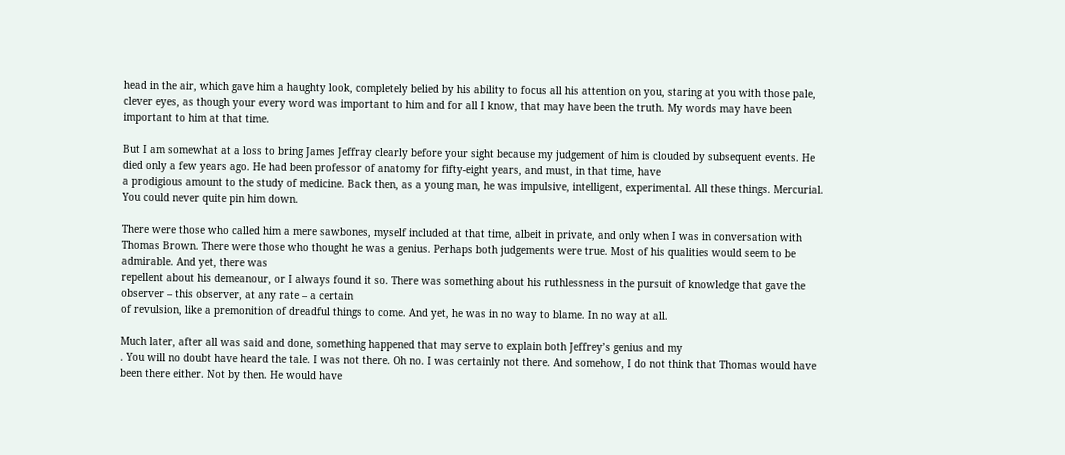head in the air, which gave him a haughty look, completely belied by his ability to focus all his attention on you, staring at you with those pale, clever eyes, as though your every word was important to him and for all I know, that may have been the truth. My words may have been important to him at that time.

But I am somewhat at a loss to bring James Jeffray clearly before your sight because my judgement of him is clouded by subsequent events. He died only a few years ago. He had been professor of anatomy for fifty-eight years, and must, in that time, have
a prodigious amount to the study of medicine. Back then, as a young man, he was impulsive, intelligent, experimental. All these things. Mercurial. You could never quite pin him down.

There were those who called him a mere sawbones, myself included at that time, albeit in private, and only when I was in conversation with Thomas Brown. There were those who thought he was a genius. Perhaps both judgements were true. Most of his qualities would seem to be admirable. And yet, there was
repellent about his demeanour, or I always found it so. There was something about his ruthlessness in the pursuit of knowledge that gave the observer – this observer, at any rate – a certain
of revulsion, like a premonition of dreadful things to come. And yet, he was in no way to blame. In no way at all.

Much later, after all was said and done, something happened that may serve to explain both Jeffrey’s genius and my
. You will no doubt have heard the tale. I was not there. Oh no. I was certainly not there. And somehow, I do not think that Thomas would have been there either. Not by then. He would have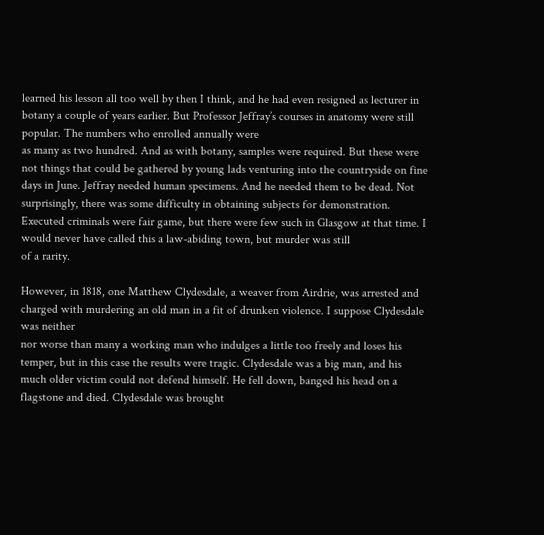learned his lesson all too well by then I think, and he had even resigned as lecturer in botany a couple of years earlier. But Professor Jeffray’s courses in anatomy were still
popular. The numbers who enrolled annually were
as many as two hundred. And as with botany, samples were required. But these were not things that could be gathered by young lads venturing into the countryside on fine days in June. Jeffray needed human specimens. And he needed them to be dead. Not surprisingly, there was some difficulty in obtaining subjects for demonstration. Executed criminals were fair game, but there were few such in Glasgow at that time. I would never have called this a law-abiding town, but murder was still
of a rarity.

However, in 1818, one Matthew Clydesdale, a weaver from Airdrie, was arrested and charged with murdering an old man in a fit of drunken violence. I suppose Clydesdale was neither
nor worse than many a working man who indulges a little too freely and loses his temper, but in this case the results were tragic. Clydesdale was a big man, and his much older victim could not defend himself. He fell down, banged his head on a flagstone and died. Clydesdale was brought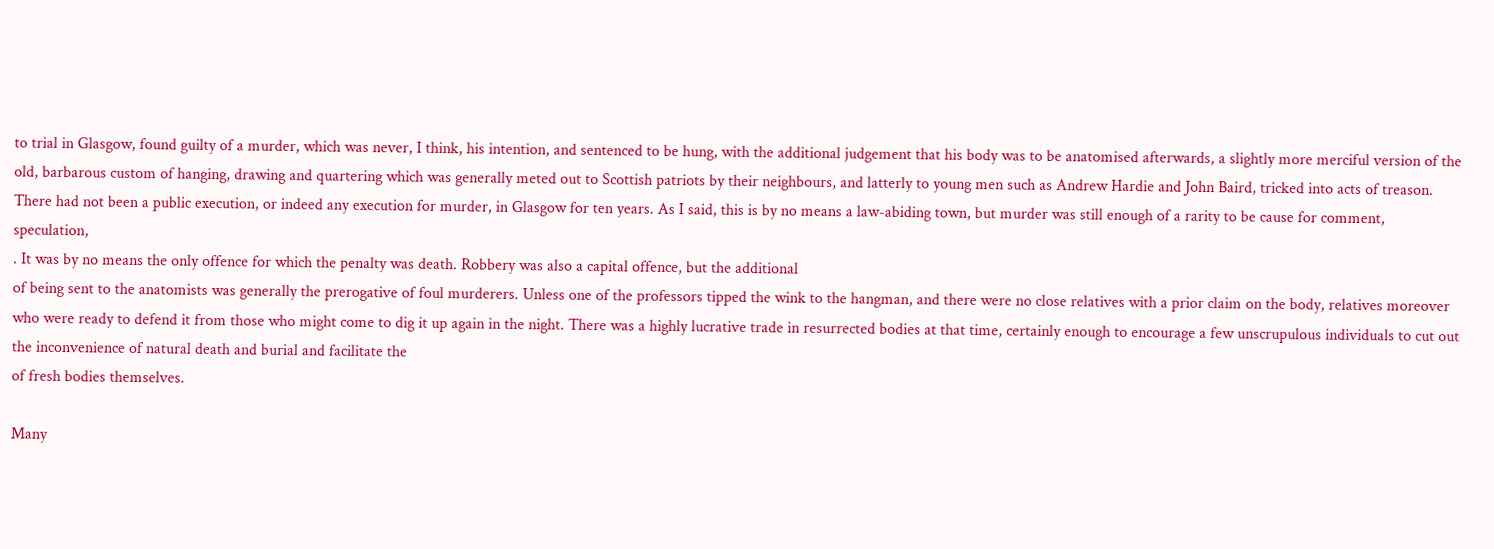to trial in Glasgow, found guilty of a murder, which was never, I think, his intention, and sentenced to be hung, with the additional judgement that his body was to be anatomised afterwards, a slightly more merciful version of the old, barbarous custom of hanging, drawing and quartering which was generally meted out to Scottish patriots by their neighbours, and latterly to young men such as Andrew Hardie and John Baird, tricked into acts of treason. There had not been a public execution, or indeed any execution for murder, in Glasgow for ten years. As I said, this is by no means a law-abiding town, but murder was still enough of a rarity to be cause for comment, speculation,
. It was by no means the only offence for which the penalty was death. Robbery was also a capital offence, but the additional
of being sent to the anatomists was generally the prerogative of foul murderers. Unless one of the professors tipped the wink to the hangman, and there were no close relatives with a prior claim on the body, relatives moreover who were ready to defend it from those who might come to dig it up again in the night. There was a highly lucrative trade in resurrected bodies at that time, certainly enough to encourage a few unscrupulous individuals to cut out the inconvenience of natural death and burial and facilitate the
of fresh bodies themselves.

Many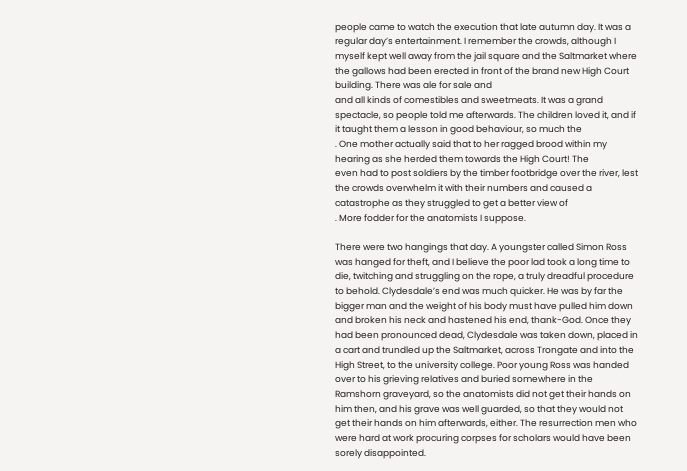people came to watch the execution that late autumn day. It was a regular day’s entertainment. I remember the crowds, although I myself kept well away from the jail square and the Saltmarket where the gallows had been erected in front of the brand new High Court building. There was ale for sale and
and all kinds of comestibles and sweetmeats. It was a grand
spectacle, so people told me afterwards. The children loved it, and if it taught them a lesson in good behaviour, so much the
. One mother actually said that to her ragged brood within my hearing as she herded them towards the High Court! The
even had to post soldiers by the timber footbridge over the river, lest the crowds overwhelm it with their numbers and caused a catastrophe as they struggled to get a better view of
. More fodder for the anatomists I suppose.

There were two hangings that day. A youngster called Simon Ross was hanged for theft, and I believe the poor lad took a long time to die, twitching and struggling on the rope, a truly dreadful procedure to behold. Clydesdale’s end was much quicker. He was by far the bigger man and the weight of his body must have pulled him down and broken his neck and hastened his end, thank-God. Once they had been pronounced dead, Clydesdale was taken down, placed in a cart and trundled up the Saltmarket, across Trongate and into the High Street, to the university college. Poor young Ross was handed over to his grieving relatives and buried somewhere in the Ramshorn graveyard, so the anatomists did not get their hands on him then, and his grave was well guarded, so that they would not get their hands on him afterwards, either. The resurrection men who were hard at work procuring corpses for scholars would have been sorely disappointed.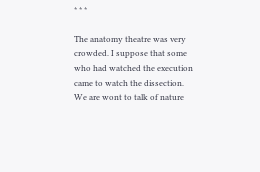* * *

The anatomy theatre was very crowded. I suppose that some who had watched the execution came to watch the dissection. We are wont to talk of nature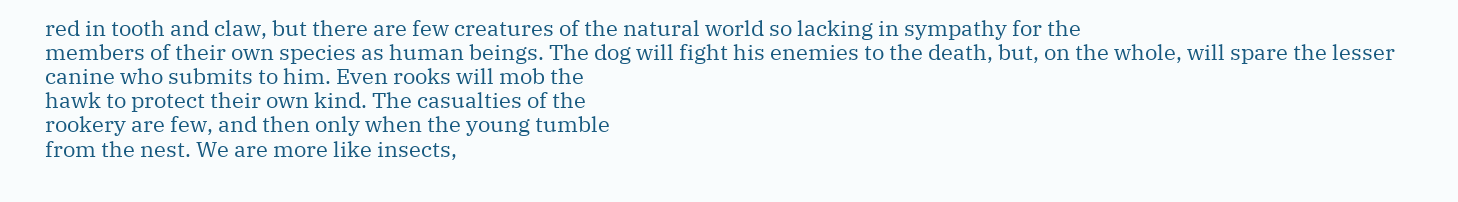red in tooth and claw, but there are few creatures of the natural world so lacking in sympathy for the
members of their own species as human beings. The dog will fight his enemies to the death, but, on the whole, will spare the lesser canine who submits to him. Even rooks will mob the
hawk to protect their own kind. The casualties of the
rookery are few, and then only when the young tumble
from the nest. We are more like insects,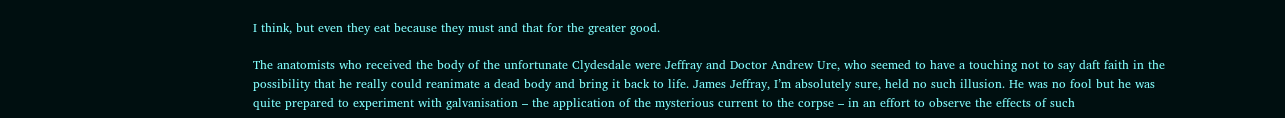I think, but even they eat because they must and that for the greater good.

The anatomists who received the body of the unfortunate Clydesdale were Jeffray and Doctor Andrew Ure, who seemed to have a touching not to say daft faith in the possibility that he really could reanimate a dead body and bring it back to life. James Jeffray, I’m absolutely sure, held no such illusion. He was no fool but he was quite prepared to experiment with galvanisation – the application of the mysterious current to the corpse – in an effort to observe the effects of such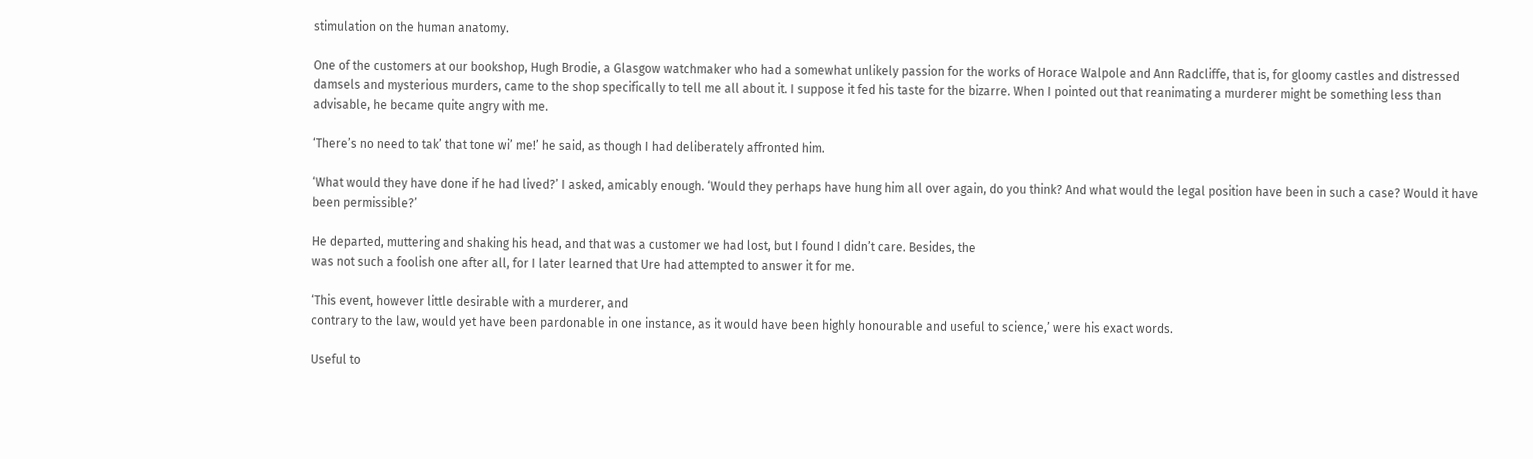stimulation on the human anatomy.

One of the customers at our bookshop, Hugh Brodie, a Glasgow watchmaker who had a somewhat unlikely passion for the works of Horace Walpole and Ann Radcliffe, that is, for gloomy castles and distressed damsels and mysterious murders, came to the shop specifically to tell me all about it. I suppose it fed his taste for the bizarre. When I pointed out that reanimating a murderer might be something less than advisable, he became quite angry with me.

‘There’s no need to tak’ that tone wi’ me!’ he said, as though I had deliberately affronted him.

‘What would they have done if he had lived?’ I asked, amicably enough. ‘Would they perhaps have hung him all over again, do you think? And what would the legal position have been in such a case? Would it have been permissible?’

He departed, muttering and shaking his head, and that was a customer we had lost, but I found I didn’t care. Besides, the
was not such a foolish one after all, for I later learned that Ure had attempted to answer it for me.

‘This event, however little desirable with a murderer, and
contrary to the law, would yet have been pardonable in one instance, as it would have been highly honourable and useful to science,’ were his exact words.

Useful to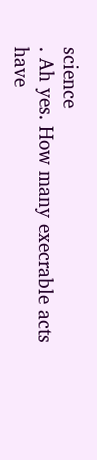science
. Ah yes. How many execrable acts have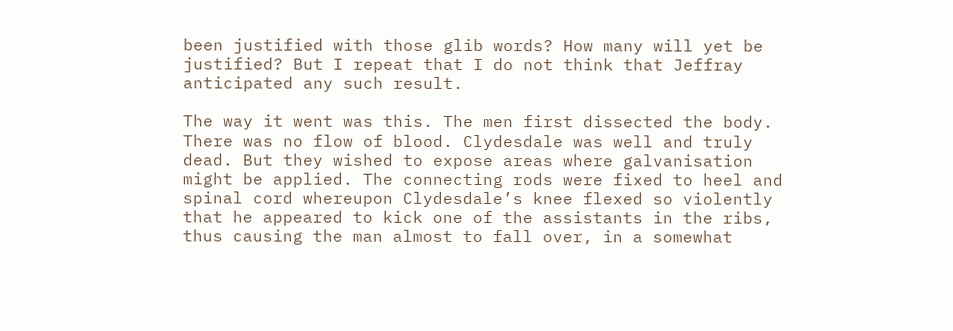been justified with those glib words? How many will yet be justified? But I repeat that I do not think that Jeffray anticipated any such result.

The way it went was this. The men first dissected the body. There was no flow of blood. Clydesdale was well and truly dead. But they wished to expose areas where galvanisation might be applied. The connecting rods were fixed to heel and spinal cord whereupon Clydesdale’s knee flexed so violently that he appeared to kick one of the assistants in the ribs, thus causing the man almost to fall over, in a somewhat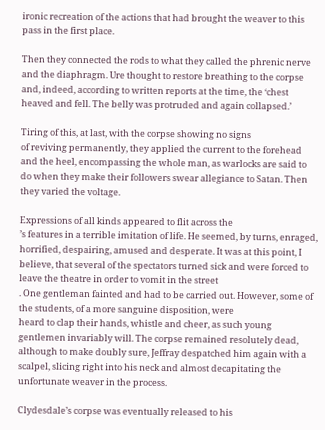ironic recreation of the actions that had brought the weaver to this pass in the first place.

Then they connected the rods to what they called the phrenic nerve and the diaphragm. Ure thought to restore breathing to the corpse and, indeed, according to written reports at the time, the ‘chest heaved and fell. The belly was protruded and again collapsed.’

Tiring of this, at last, with the corpse showing no signs
of reviving permanently, they applied the current to the forehead and the heel, encompassing the whole man, as warlocks are said to do when they make their followers swear allegiance to Satan. Then they varied the voltage.

Expressions of all kinds appeared to flit across the
’s features in a terrible imitation of life. He seemed, by turns, enraged, horrified, despairing, amused and desperate. It was at this point, I believe, that several of the spectators turned sick and were forced to leave the theatre in order to vomit in the street
. One gentleman fainted and had to be carried out. However, some of the students, of a more sanguine disposition, were
heard to clap their hands, whistle and cheer, as such young gentlemen invariably will. The corpse remained resolutely dead, although to make doubly sure, Jeffray despatched him again with a scalpel, slicing right into his neck and almost decapitating the unfortunate weaver in the process.

Clydesdale’s corpse was eventually released to his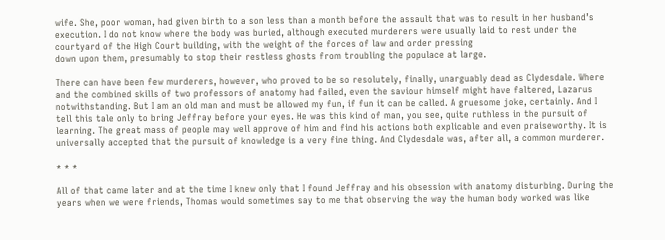wife. She, poor woman, had given birth to a son less than a month before the assault that was to result in her husband’s execution. I do not know where the body was buried, although executed murderers were usually laid to rest under the courtyard of the High Court building, with the weight of the forces of law and order pressing
down upon them, presumably to stop their restless ghosts from troubling the populace at large.

There can have been few murderers, however, who proved to be so resolutely, finally, unarguably dead as Clydesdale. Where
and the combined skills of two professors of anatomy had failed, even the saviour himself might have faltered, Lazarus notwithstanding. But I am an old man and must be allowed my fun, if fun it can be called. A gruesome joke, certainly. And I tell this tale only to bring Jeffray before your eyes. He was this kind of man, you see, quite ruthless in the pursuit of learning. The great mass of people may well approve of him and find his actions both explicable and even praiseworthy. It is universally accepted that the pursuit of knowledge is a very fine thing. And Clydesdale was, after all, a common murderer.

* * *

All of that came later and at the time I knew only that I found Jeffray and his obsession with anatomy disturbing. During the years when we were friends, Thomas would sometimes say to me that observing the way the human body worked was like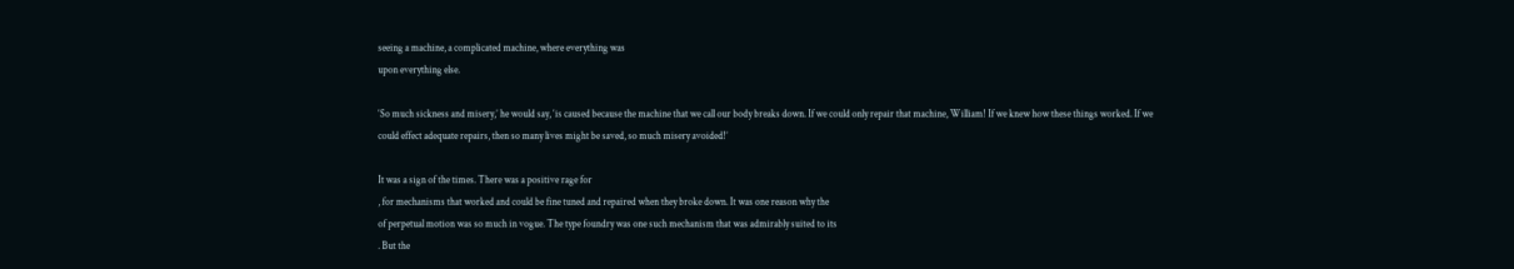seeing a machine, a complicated machine, where everything was
upon everything else.

‘So much sickness and misery,’ he would say, ‘is caused because the machine that we call our body breaks down. If we could only repair that machine, William! If we knew how these things worked. If we could effect adequate repairs, then so many lives might be saved, so much misery avoided!’

It was a sign of the times. There was a positive rage for
, for mechanisms that worked and could be fine tuned and repaired when they broke down. It was one reason why the
of perpetual motion was so much in vogue. The type foundry was one such mechanism that was admirably suited to its
. But the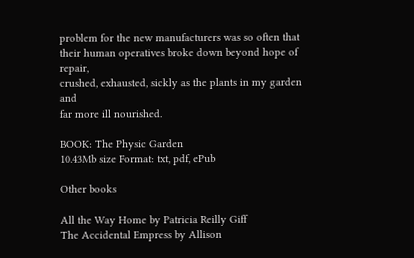problem for the new manufacturers was so often that their human operatives broke down beyond hope of repair,
crushed, exhausted, sickly as the plants in my garden and
far more ill nourished.

BOOK: The Physic Garden
10.43Mb size Format: txt, pdf, ePub

Other books

All the Way Home by Patricia Reilly Giff
The Accidental Empress by Allison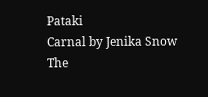Pataki
Carnal by Jenika Snow
The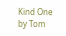Kind One by Tom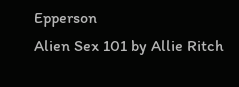Epperson
Alien Sex 101 by Allie Ritch